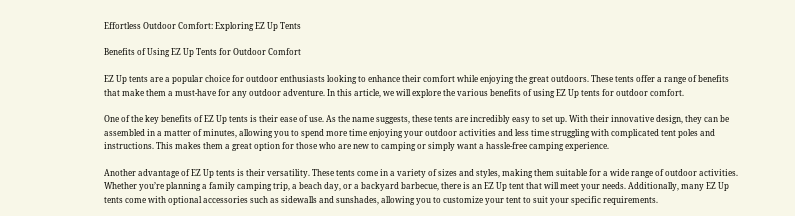Effortless Outdoor Comfort: Exploring EZ Up Tents

Benefits of Using EZ Up Tents for Outdoor Comfort

EZ Up tents are a popular choice for outdoor enthusiasts looking to enhance their comfort while enjoying the great outdoors. These tents offer a range of benefits that make them a must-have for any outdoor adventure. In this article, we will explore the various benefits of using EZ Up tents for outdoor comfort.

One of the key benefits of EZ Up tents is their ease of use. As the name suggests, these tents are incredibly easy to set up. With their innovative design, they can be assembled in a matter of minutes, allowing you to spend more time enjoying your outdoor activities and less time struggling with complicated tent poles and instructions. This makes them a great option for those who are new to camping or simply want a hassle-free camping experience.

Another advantage of EZ Up tents is their versatility. These tents come in a variety of sizes and styles, making them suitable for a wide range of outdoor activities. Whether you’re planning a family camping trip, a beach day, or a backyard barbecue, there is an EZ Up tent that will meet your needs. Additionally, many EZ Up tents come with optional accessories such as sidewalls and sunshades, allowing you to customize your tent to suit your specific requirements.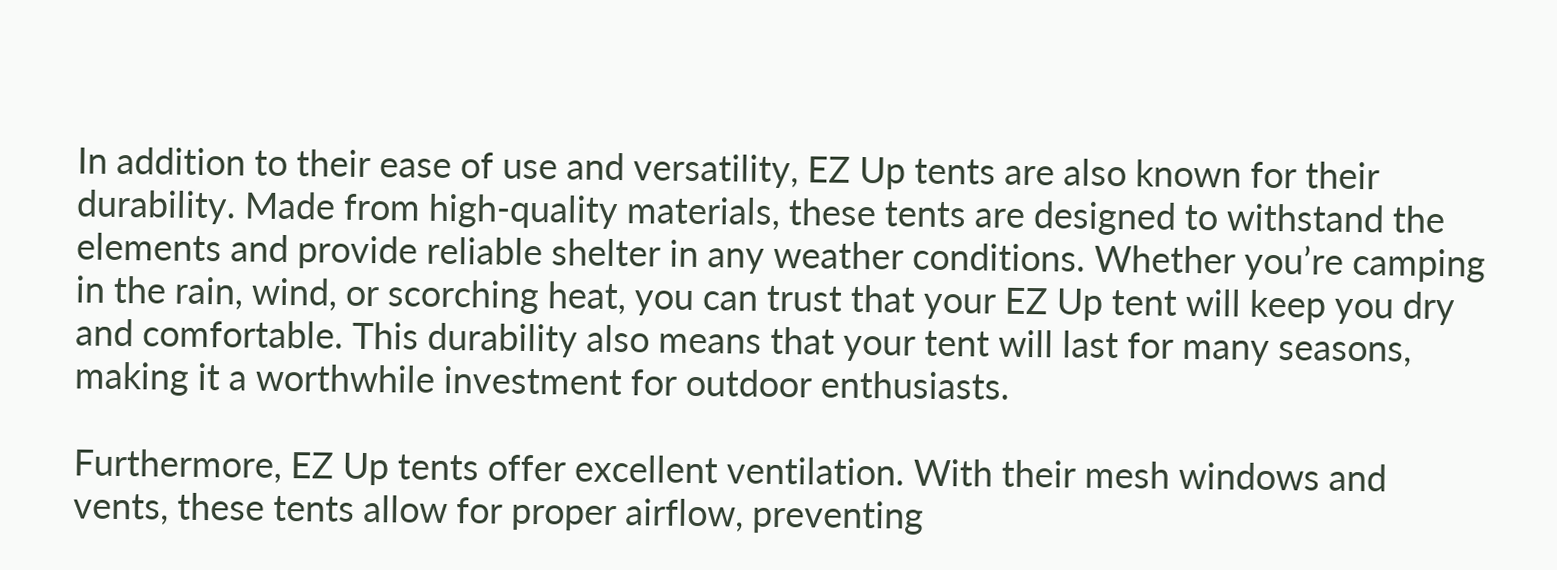In addition to their ease of use and versatility, EZ Up tents are also known for their durability. Made from high-quality materials, these tents are designed to withstand the elements and provide reliable shelter in any weather conditions. Whether you’re camping in the rain, wind, or scorching heat, you can trust that your EZ Up tent will keep you dry and comfortable. This durability also means that your tent will last for many seasons, making it a worthwhile investment for outdoor enthusiasts.

Furthermore, EZ Up tents offer excellent ventilation. With their mesh windows and vents, these tents allow for proper airflow, preventing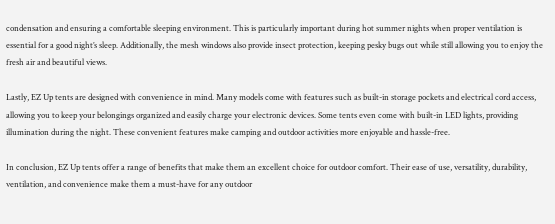condensation and ensuring a comfortable sleeping environment. This is particularly important during hot summer nights when proper ventilation is essential for a good night’s sleep. Additionally, the mesh windows also provide insect protection, keeping pesky bugs out while still allowing you to enjoy the fresh air and beautiful views.

Lastly, EZ Up tents are designed with convenience in mind. Many models come with features such as built-in storage pockets and electrical cord access, allowing you to keep your belongings organized and easily charge your electronic devices. Some tents even come with built-in LED lights, providing illumination during the night. These convenient features make camping and outdoor activities more enjoyable and hassle-free.

In conclusion, EZ Up tents offer a range of benefits that make them an excellent choice for outdoor comfort. Their ease of use, versatility, durability, ventilation, and convenience make them a must-have for any outdoor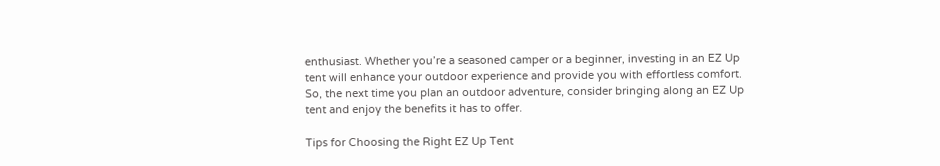enthusiast. Whether you’re a seasoned camper or a beginner, investing in an EZ Up tent will enhance your outdoor experience and provide you with effortless comfort. So, the next time you plan an outdoor adventure, consider bringing along an EZ Up tent and enjoy the benefits it has to offer.

Tips for Choosing the Right EZ Up Tent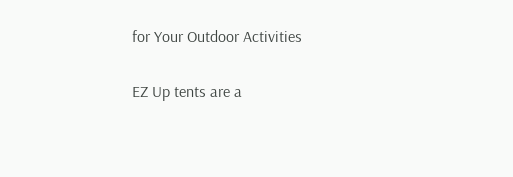for Your Outdoor Activities

EZ Up tents are a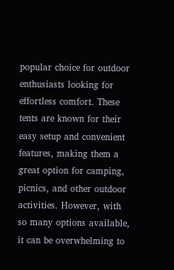popular choice for outdoor enthusiasts looking for effortless comfort. These tents are known for their easy setup and convenient features, making them a great option for camping, picnics, and other outdoor activities. However, with so many options available, it can be overwhelming to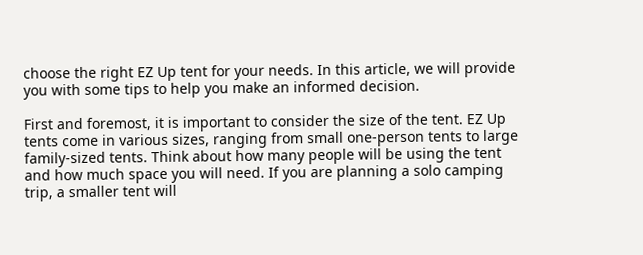choose the right EZ Up tent for your needs. In this article, we will provide you with some tips to help you make an informed decision.

First and foremost, it is important to consider the size of the tent. EZ Up tents come in various sizes, ranging from small one-person tents to large family-sized tents. Think about how many people will be using the tent and how much space you will need. If you are planning a solo camping trip, a smaller tent will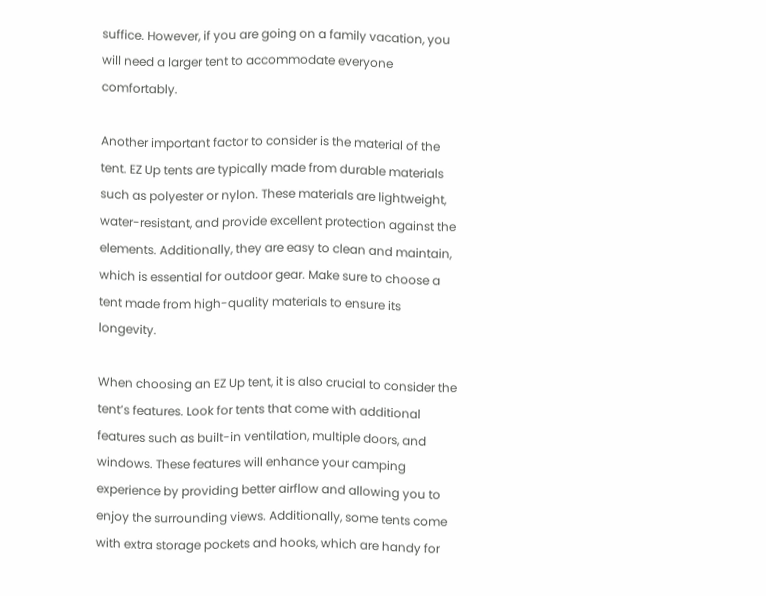suffice. However, if you are going on a family vacation, you will need a larger tent to accommodate everyone comfortably.

Another important factor to consider is the material of the tent. EZ Up tents are typically made from durable materials such as polyester or nylon. These materials are lightweight, water-resistant, and provide excellent protection against the elements. Additionally, they are easy to clean and maintain, which is essential for outdoor gear. Make sure to choose a tent made from high-quality materials to ensure its longevity.

When choosing an EZ Up tent, it is also crucial to consider the tent’s features. Look for tents that come with additional features such as built-in ventilation, multiple doors, and windows. These features will enhance your camping experience by providing better airflow and allowing you to enjoy the surrounding views. Additionally, some tents come with extra storage pockets and hooks, which are handy for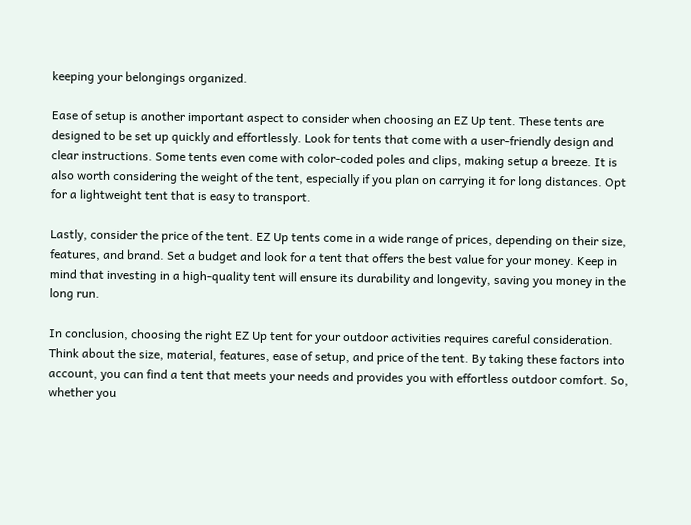keeping your belongings organized.

Ease of setup is another important aspect to consider when choosing an EZ Up tent. These tents are designed to be set up quickly and effortlessly. Look for tents that come with a user-friendly design and clear instructions. Some tents even come with color-coded poles and clips, making setup a breeze. It is also worth considering the weight of the tent, especially if you plan on carrying it for long distances. Opt for a lightweight tent that is easy to transport.

Lastly, consider the price of the tent. EZ Up tents come in a wide range of prices, depending on their size, features, and brand. Set a budget and look for a tent that offers the best value for your money. Keep in mind that investing in a high-quality tent will ensure its durability and longevity, saving you money in the long run.

In conclusion, choosing the right EZ Up tent for your outdoor activities requires careful consideration. Think about the size, material, features, ease of setup, and price of the tent. By taking these factors into account, you can find a tent that meets your needs and provides you with effortless outdoor comfort. So, whether you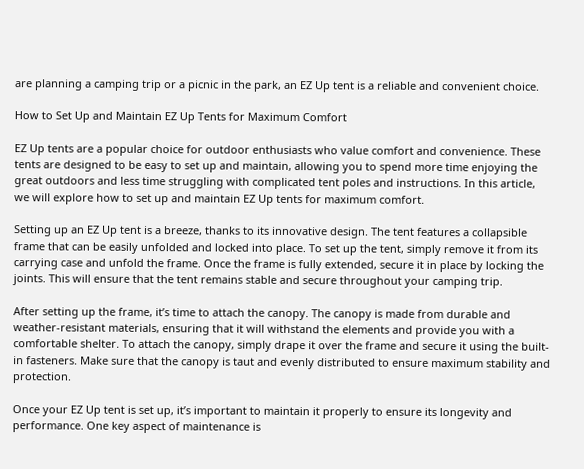are planning a camping trip or a picnic in the park, an EZ Up tent is a reliable and convenient choice.

How to Set Up and Maintain EZ Up Tents for Maximum Comfort

EZ Up tents are a popular choice for outdoor enthusiasts who value comfort and convenience. These tents are designed to be easy to set up and maintain, allowing you to spend more time enjoying the great outdoors and less time struggling with complicated tent poles and instructions. In this article, we will explore how to set up and maintain EZ Up tents for maximum comfort.

Setting up an EZ Up tent is a breeze, thanks to its innovative design. The tent features a collapsible frame that can be easily unfolded and locked into place. To set up the tent, simply remove it from its carrying case and unfold the frame. Once the frame is fully extended, secure it in place by locking the joints. This will ensure that the tent remains stable and secure throughout your camping trip.

After setting up the frame, it’s time to attach the canopy. The canopy is made from durable and weather-resistant materials, ensuring that it will withstand the elements and provide you with a comfortable shelter. To attach the canopy, simply drape it over the frame and secure it using the built-in fasteners. Make sure that the canopy is taut and evenly distributed to ensure maximum stability and protection.

Once your EZ Up tent is set up, it’s important to maintain it properly to ensure its longevity and performance. One key aspect of maintenance is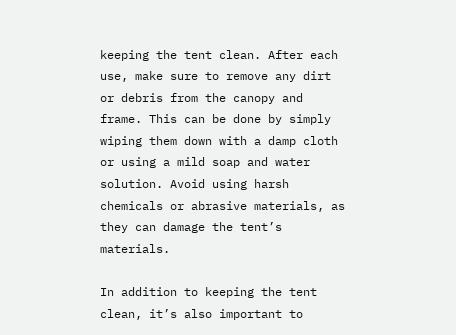keeping the tent clean. After each use, make sure to remove any dirt or debris from the canopy and frame. This can be done by simply wiping them down with a damp cloth or using a mild soap and water solution. Avoid using harsh chemicals or abrasive materials, as they can damage the tent’s materials.

In addition to keeping the tent clean, it’s also important to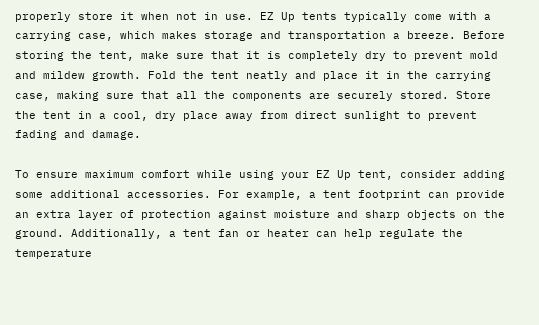properly store it when not in use. EZ Up tents typically come with a carrying case, which makes storage and transportation a breeze. Before storing the tent, make sure that it is completely dry to prevent mold and mildew growth. Fold the tent neatly and place it in the carrying case, making sure that all the components are securely stored. Store the tent in a cool, dry place away from direct sunlight to prevent fading and damage.

To ensure maximum comfort while using your EZ Up tent, consider adding some additional accessories. For example, a tent footprint can provide an extra layer of protection against moisture and sharp objects on the ground. Additionally, a tent fan or heater can help regulate the temperature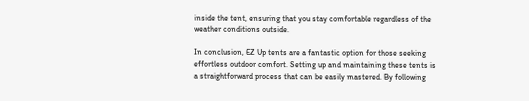inside the tent, ensuring that you stay comfortable regardless of the weather conditions outside.

In conclusion, EZ Up tents are a fantastic option for those seeking effortless outdoor comfort. Setting up and maintaining these tents is a straightforward process that can be easily mastered. By following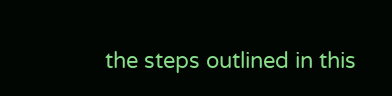the steps outlined in this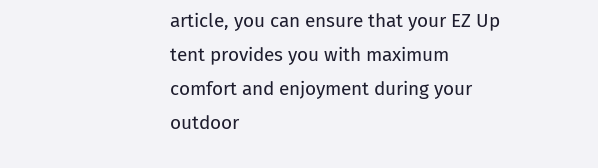article, you can ensure that your EZ Up tent provides you with maximum comfort and enjoyment during your outdoor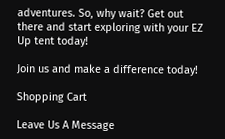adventures. So, why wait? Get out there and start exploring with your EZ Up tent today!

Join us and make a difference today!

Shopping Cart

Leave Us A Message